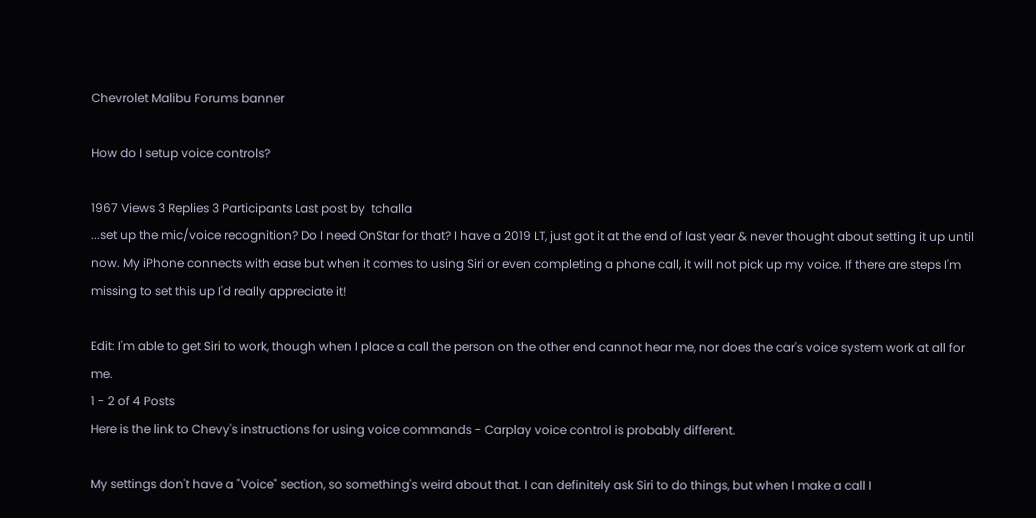Chevrolet Malibu Forums banner

How do I setup voice controls?

1967 Views 3 Replies 3 Participants Last post by  tchalla
...set up the mic/voice recognition? Do I need OnStar for that? I have a 2019 LT, just got it at the end of last year & never thought about setting it up until now. My iPhone connects with ease but when it comes to using Siri or even completing a phone call, it will not pick up my voice. If there are steps I'm missing to set this up I'd really appreciate it!

Edit: I'm able to get Siri to work, though when I place a call the person on the other end cannot hear me, nor does the car's voice system work at all for me.
1 - 2 of 4 Posts
Here is the link to Chevy's instructions for using voice commands - Carplay voice control is probably different.

My settings don't have a "Voice" section, so something's weird about that. I can definitely ask Siri to do things, but when I make a call I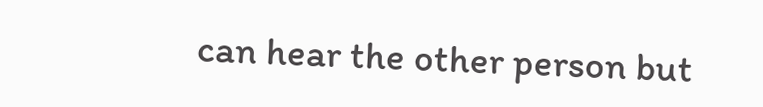can hear the other person but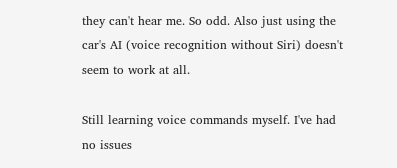they can't hear me. So odd. Also just using the car's AI (voice recognition without Siri) doesn't seem to work at all.

Still learning voice commands myself. I've had no issues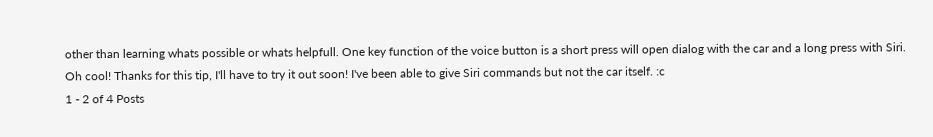other than learning whats possible or whats helpfull. One key function of the voice button is a short press will open dialog with the car and a long press with Siri.
Oh cool! Thanks for this tip, I'll have to try it out soon! I've been able to give Siri commands but not the car itself. :c
1 - 2 of 4 Posts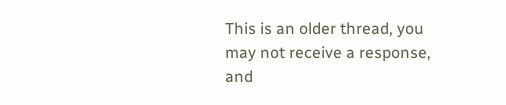This is an older thread, you may not receive a response, and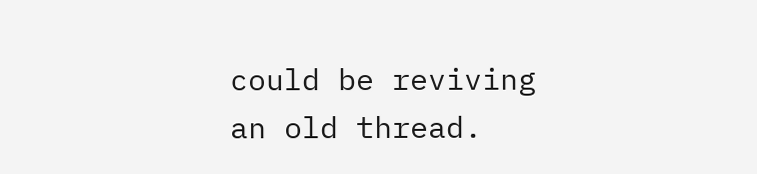could be reviving an old thread.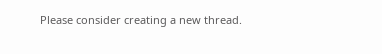Please consider creating a new thread.